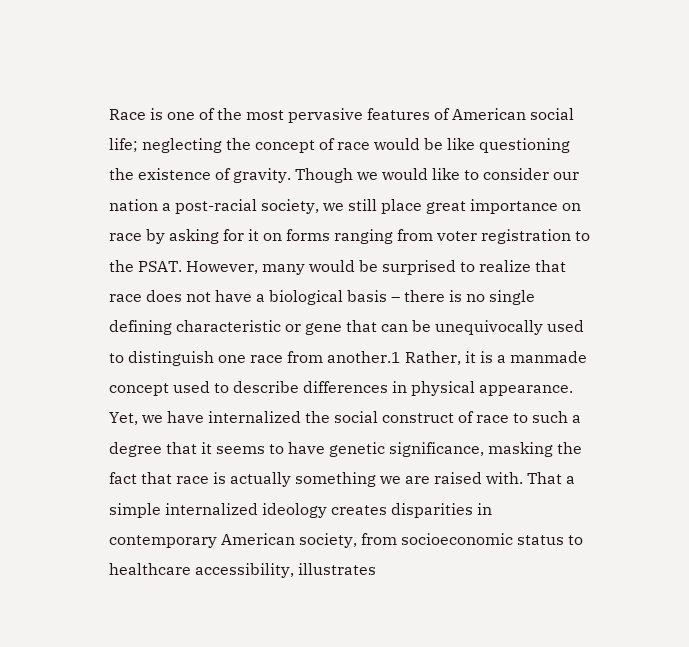Race is one of the most pervasive features of American social life; neglecting the concept of race would be like questioning the existence of gravity. Though we would like to consider our nation a post-racial society, we still place great importance on race by asking for it on forms ranging from voter registration to the PSAT. However, many would be surprised to realize that race does not have a biological basis – there is no single defining characteristic or gene that can be unequivocally used to distinguish one race from another.1 Rather, it is a manmade concept used to describe differences in physical appearance. Yet, we have internalized the social construct of race to such a degree that it seems to have genetic significance, masking the fact that race is actually something we are raised with. That a simple internalized ideology creates disparities in contemporary American society, from socioeconomic status to healthcare accessibility, illustrates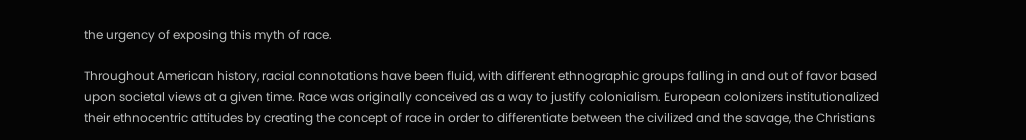the urgency of exposing this myth of race.

Throughout American history, racial connotations have been fluid, with different ethnographic groups falling in and out of favor based upon societal views at a given time. Race was originally conceived as a way to justify colonialism. European colonizers institutionalized their ethnocentric attitudes by creating the concept of race in order to differentiate between the civilized and the savage, the Christians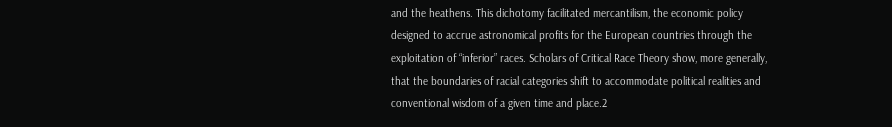and the heathens. This dichotomy facilitated mercantilism, the economic policy designed to accrue astronomical profits for the European countries through the exploitation of “inferior” races. Scholars of Critical Race Theory show, more generally, that the boundaries of racial categories shift to accommodate political realities and conventional wisdom of a given time and place.2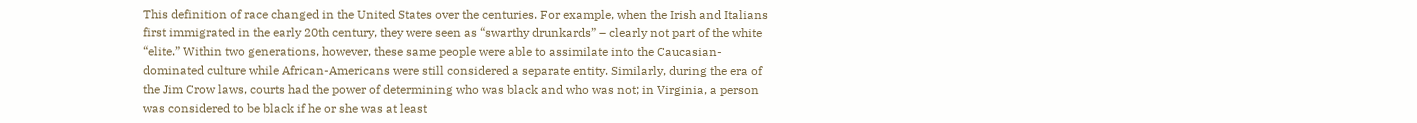This definition of race changed in the United States over the centuries. For example, when the Irish and Italians first immigrated in the early 20th century, they were seen as “swarthy drunkards” – clearly not part of the white “elite.” Within two generations, however, these same people were able to assimilate into the Caucasian-dominated culture while African-Americans were still considered a separate entity. Similarly, during the era of the Jim Crow laws, courts had the power of determining who was black and who was not; in Virginia, a person was considered to be black if he or she was at least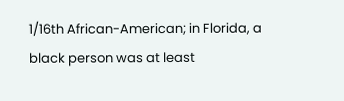1/16th African-American; in Florida, a black person was at least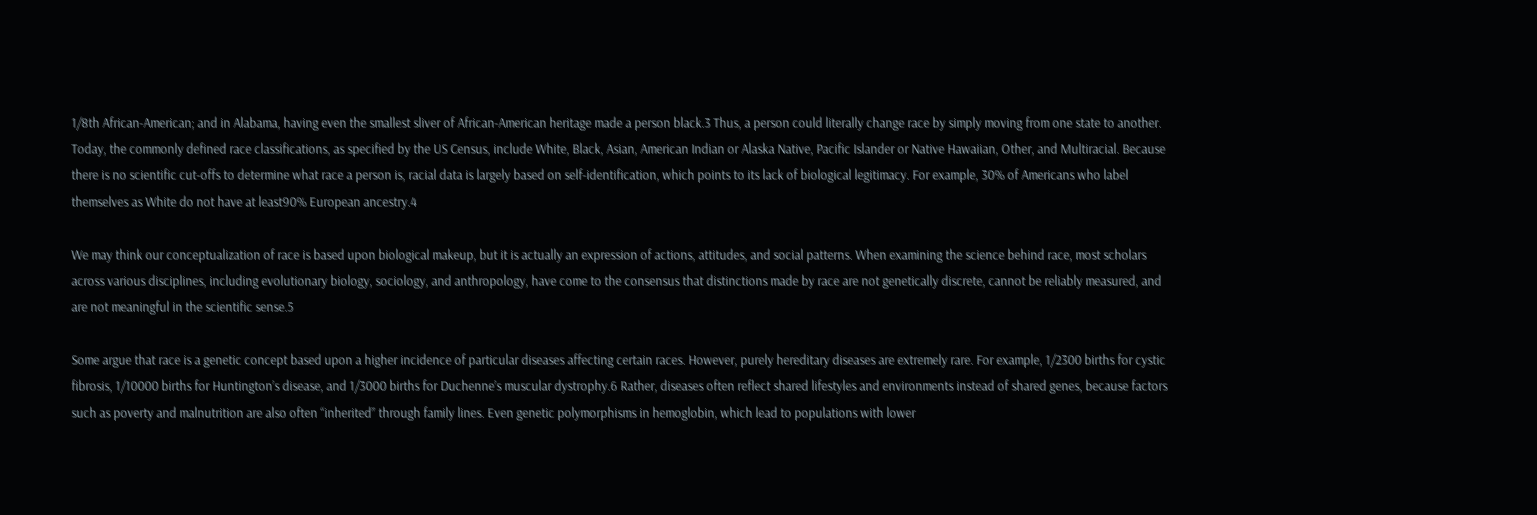1/8th African-American; and in Alabama, having even the smallest sliver of African-American heritage made a person black.3 Thus, a person could literally change race by simply moving from one state to another. Today, the commonly defined race classifications, as specified by the US Census, include White, Black, Asian, American Indian or Alaska Native, Pacific Islander or Native Hawaiian, Other, and Multiracial. Because there is no scientific cut-offs to determine what race a person is, racial data is largely based on self-identification, which points to its lack of biological legitimacy. For example, 30% of Americans who label themselves as White do not have at least90% European ancestry.4

We may think our conceptualization of race is based upon biological makeup, but it is actually an expression of actions, attitudes, and social patterns. When examining the science behind race, most scholars across various disciplines, including evolutionary biology, sociology, and anthropology, have come to the consensus that distinctions made by race are not genetically discrete, cannot be reliably measured, and are not meaningful in the scientific sense.5

Some argue that race is a genetic concept based upon a higher incidence of particular diseases affecting certain races. However, purely hereditary diseases are extremely rare. For example, 1/2300 births for cystic fibrosis, 1/10000 births for Huntington’s disease, and 1/3000 births for Duchenne’s muscular dystrophy.6 Rather, diseases often reflect shared lifestyles and environments instead of shared genes, because factors such as poverty and malnutrition are also often “inherited” through family lines. Even genetic polymorphisms in hemoglobin, which lead to populations with lower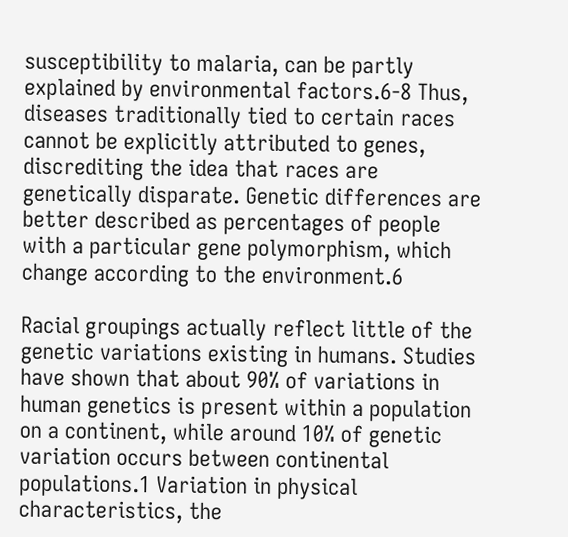susceptibility to malaria, can be partly explained by environmental factors.6-8 Thus, diseases traditionally tied to certain races cannot be explicitly attributed to genes, discrediting the idea that races are genetically disparate. Genetic differences are better described as percentages of people with a particular gene polymorphism, which change according to the environment.6

Racial groupings actually reflect little of the genetic variations existing in humans. Studies have shown that about 90% of variations in human genetics is present within a population on a continent, while around 10% of genetic variation occurs between continental populations.1 Variation in physical characteristics, the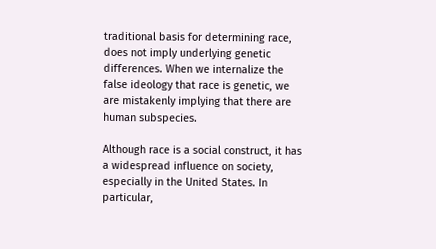traditional basis for determining race, does not imply underlying genetic differences. When we internalize the false ideology that race is genetic, we are mistakenly implying that there are human subspecies.

Although race is a social construct, it has a widespread influence on society, especially in the United States. In particular,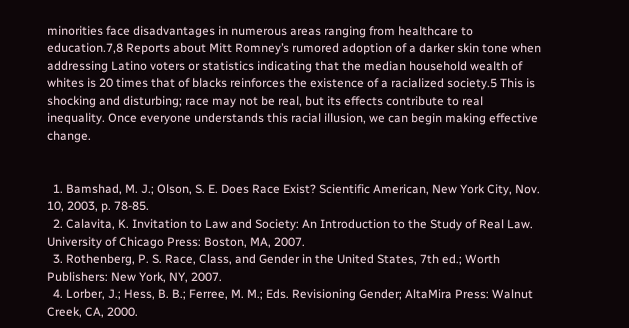minorities face disadvantages in numerous areas ranging from healthcare to education.7,8 Reports about Mitt Romney’s rumored adoption of a darker skin tone when addressing Latino voters or statistics indicating that the median household wealth of whites is 20 times that of blacks reinforces the existence of a racialized society.5 This is shocking and disturbing; race may not be real, but its effects contribute to real inequality. Once everyone understands this racial illusion, we can begin making effective change.


  1. Bamshad, M. J.; Olson, S. E. Does Race Exist? Scientific American, New York City, Nov. 10, 2003, p. 78-85.
  2. Calavita, K. Invitation to Law and Society: An Introduction to the Study of Real Law. University of Chicago Press: Boston, MA, 2007.
  3. Rothenberg, P. S. Race, Class, and Gender in the United States, 7th ed.; Worth Publishers: New York, NY, 2007.
  4. Lorber, J.; Hess, B. B.; Ferree, M. M.; Eds. Revisioning Gender; AltaMira Press: Walnut Creek, CA, 2000.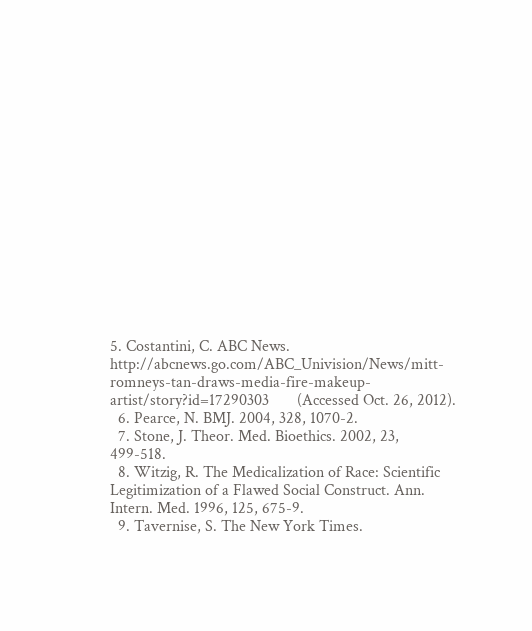5. Costantini, C. ABC News. http://abcnews.go.com/ABC_Univision/News/mitt-romneys-tan-draws-media-fire-makeup-artist/story?id=17290303       (Accessed Oct. 26, 2012).
  6. Pearce, N. BMJ. 2004, 328, 1070-2.
  7. Stone, J. Theor. Med. Bioethics. 2002, 23, 499-518.
  8. Witzig, R. The Medicalization of Race: Scientific Legitimization of a Flawed Social Construct. Ann. Intern. Med. 1996, 125, 675-9.
  9. Tavernise, S. The New York Times.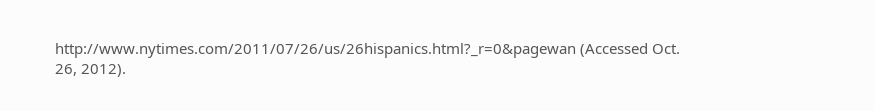http://www.nytimes.com/2011/07/26/us/26hispanics.html?_r=0&pagewan (Accessed Oct. 26, 2012).